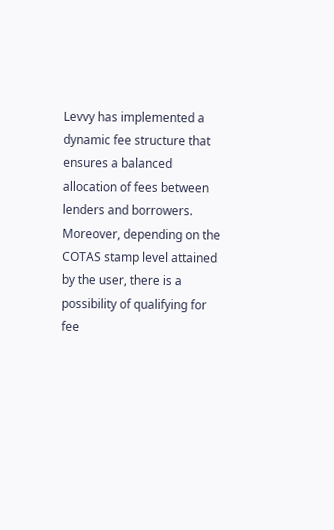Levvy has implemented a dynamic fee structure that ensures a balanced allocation of fees between lenders and borrowers. Moreover, depending on the COTAS stamp level attained by the user, there is a possibility of qualifying for fee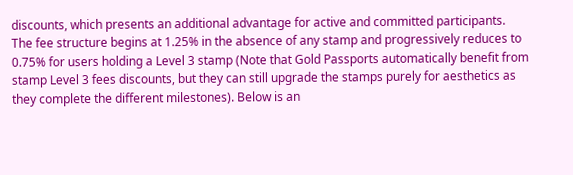discounts, which presents an additional advantage for active and committed participants.
The fee structure begins at 1.25% in the absence of any stamp and progressively reduces to 0.75% for users holding a Level 3 stamp (Note that Gold Passports automatically benefit from stamp Level 3 fees discounts, but they can still upgrade the stamps purely for aesthetics as they complete the different milestones). Below is an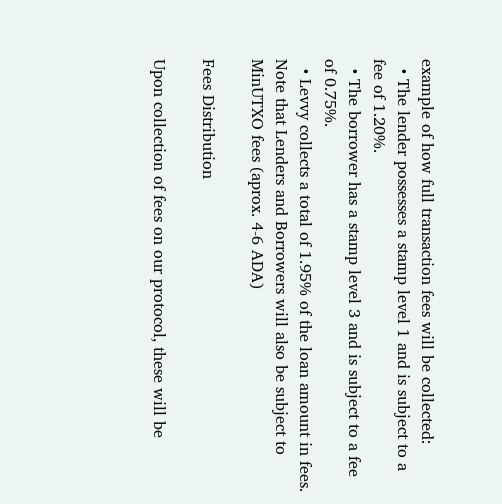example of how full transaction fees will be collected:
  • The lender possesses a stamp level 1 and is subject to a fee of 1.20%.
  • The borrower has a stamp level 3 and is subject to a fee of 0.75%.
  • Levvy collects a total of 1.95% of the loan amount in fees.
Note that Lenders and Borrowers will also be subject to MinUTXO fees (aprox. 4-6 ADA)

Fees Distribution

Upon collection of fees on our protocol, these will be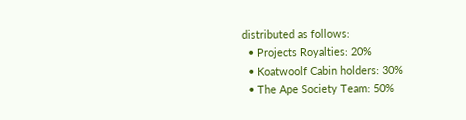distributed as follows:
  • Projects Royalties: 20%
  • Koatwoolf Cabin holders: 30%
  • The Ape Society Team: 50%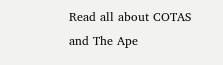Read all about COTAS and The Ape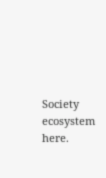Society ecosystem here.